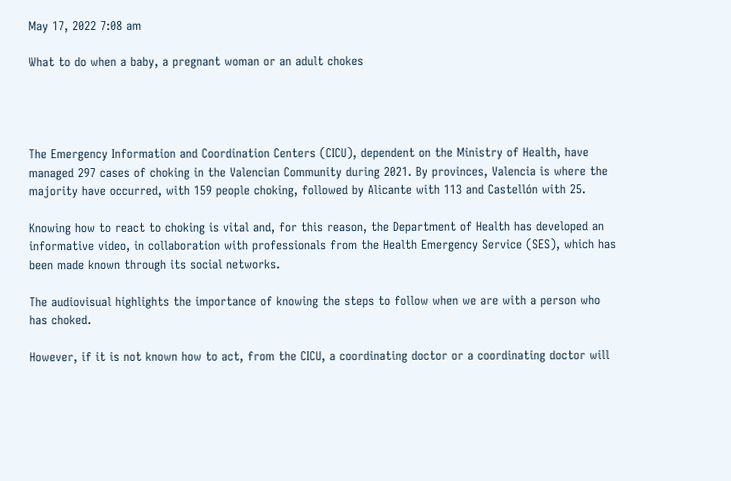May 17, 2022 7:08 am

What to do when a baby, a pregnant woman or an adult chokes




The Emergency Information and Coordination Centers (CICU), dependent on the Ministry of Health, have managed 297 cases of choking in the Valencian Community during 2021. By provinces, Valencia is where the majority have occurred, with 159 people choking, followed by Alicante with 113 and Castellón with 25.

Knowing how to react to choking is vital and, for this reason, the Department of Health has developed an informative video, in collaboration with professionals from the Health Emergency Service (SES), which has been made known through its social networks.

The audiovisual highlights the importance of knowing the steps to follow when we are with a person who has choked.

However, if it is not known how to act, from the CICU, a coordinating doctor or a coordinating doctor will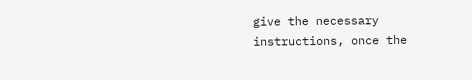give the necessary instructions, once the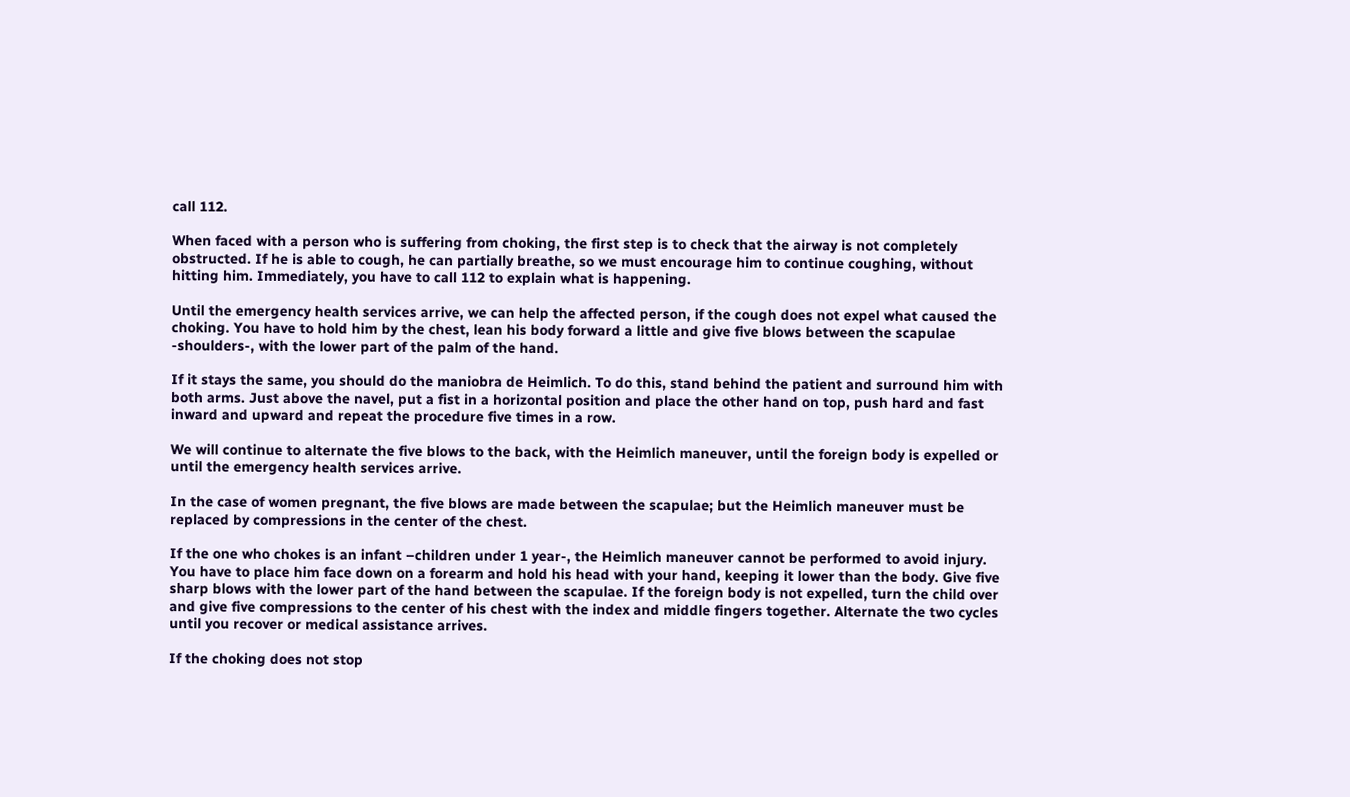call 112.

When faced with a person who is suffering from choking, the first step is to check that the airway is not completely obstructed. If he is able to cough, he can partially breathe, so we must encourage him to continue coughing, without hitting him. Immediately, you have to call 112 to explain what is happening.

Until the emergency health services arrive, we can help the affected person, if the cough does not expel what caused the choking. You have to hold him by the chest, lean his body forward a little and give five blows between the scapulae -shoulders-, with the lower part of the palm of the hand.

If it stays the same, you should do the maniobra de Heimlich. To do this, stand behind the patient and surround him with both arms. Just above the navel, put a fist in a horizontal position and place the other hand on top, push hard and fast inward and upward and repeat the procedure five times in a row.

We will continue to alternate the five blows to the back, with the Heimlich maneuver, until the foreign body is expelled or until the emergency health services arrive.

In the case of women pregnant, the five blows are made between the scapulae; but the Heimlich maneuver must be replaced by compressions in the center of the chest.

If the one who chokes is an infant –children under 1 year-, the Heimlich maneuver cannot be performed to avoid injury. You have to place him face down on a forearm and hold his head with your hand, keeping it lower than the body. Give five sharp blows with the lower part of the hand between the scapulae. If the foreign body is not expelled, turn the child over and give five compressions to the center of his chest with the index and middle fingers together. Alternate the two cycles until you recover or medical assistance arrives.

If the choking does not stop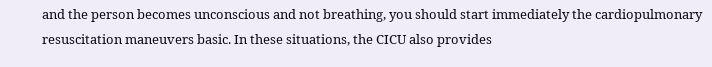and the person becomes unconscious and not breathing, you should start immediately the cardiopulmonary resuscitation maneuvers basic. In these situations, the CICU also provides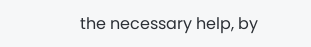the necessary help, by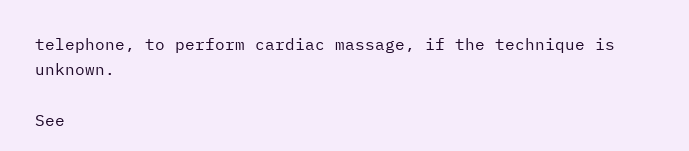telephone, to perform cardiac massage, if the technique is unknown.

See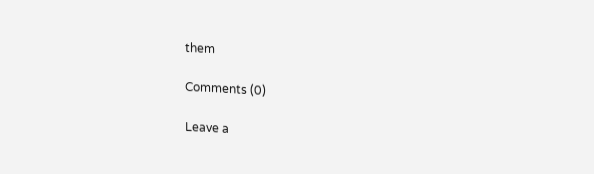them

Comments (0)

Leave a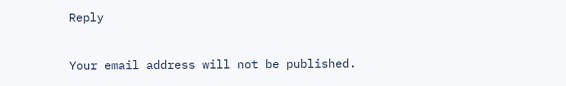Reply

Your email address will not be published.